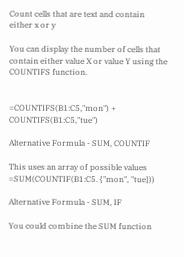Count cells that are text and contain either x or y

You can display the number of cells that contain either value X or value Y using the COUNTIFS function.


=COUNTIFS(B1:C5,"mon") + COUNTIFS(B1:C5,"tue")

Alternative Formula - SUM, COUNTIF

This uses an array of possible values
=SUM(COUNTIF(B1:C5. {"mon", "tue}))

Alternative Formula - SUM, IF

You could combine the SUM function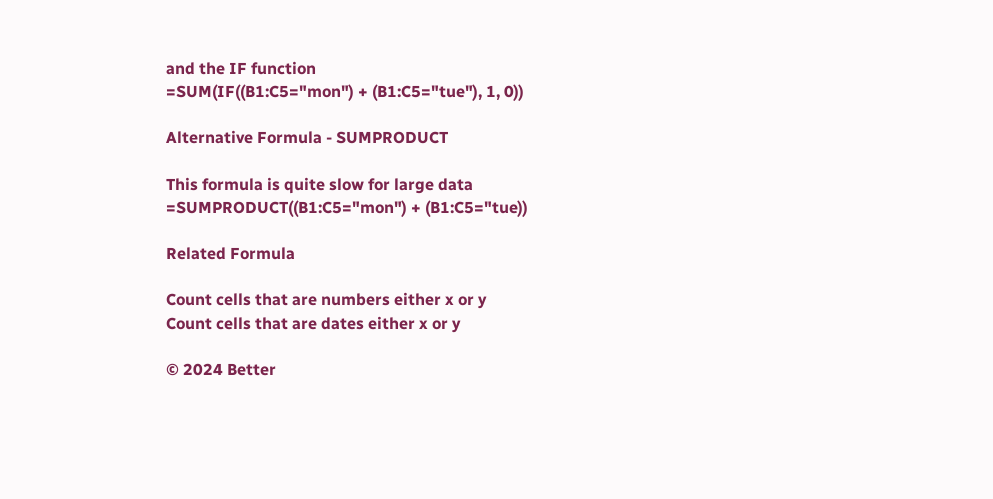and the IF function
=SUM(IF((B1:C5="mon") + (B1:C5="tue"), 1, 0))

Alternative Formula - SUMPRODUCT

This formula is quite slow for large data
=SUMPRODUCT((B1:C5="mon") + (B1:C5="tue))

Related Formula

Count cells that are numbers either x or y
Count cells that are dates either x or y

© 2024 Better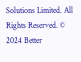Solutions Limited. All Rights Reserved. © 2024 Better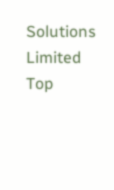Solutions Limited Top